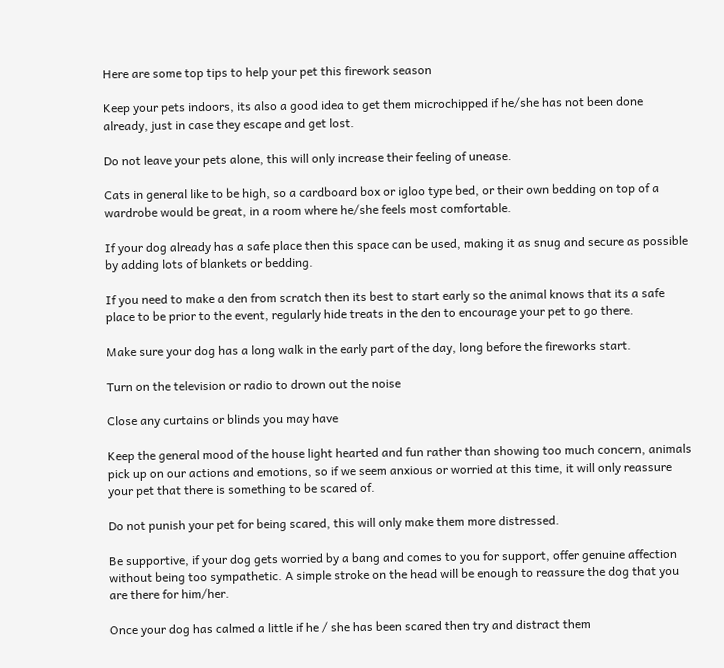Here are some top tips to help your pet this firework season

Keep your pets indoors, its also a good idea to get them microchipped if he/she has not been done already, just in case they escape and get lost.

Do not leave your pets alone, this will only increase their feeling of unease.

Cats in general like to be high, so a cardboard box or igloo type bed, or their own bedding on top of a wardrobe would be great, in a room where he/she feels most comfortable.

If your dog already has a safe place then this space can be used, making it as snug and secure as possible by adding lots of blankets or bedding.

If you need to make a den from scratch then its best to start early so the animal knows that its a safe place to be prior to the event, regularly hide treats in the den to encourage your pet to go there.

Make sure your dog has a long walk in the early part of the day, long before the fireworks start.

Turn on the television or radio to drown out the noise

Close any curtains or blinds you may have

Keep the general mood of the house light hearted and fun rather than showing too much concern, animals pick up on our actions and emotions, so if we seem anxious or worried at this time, it will only reassure your pet that there is something to be scared of.

Do not punish your pet for being scared, this will only make them more distressed.

Be supportive, if your dog gets worried by a bang and comes to you for support, offer genuine affection without being too sympathetic. A simple stroke on the head will be enough to reassure the dog that you are there for him/her.

Once your dog has calmed a little if he / she has been scared then try and distract them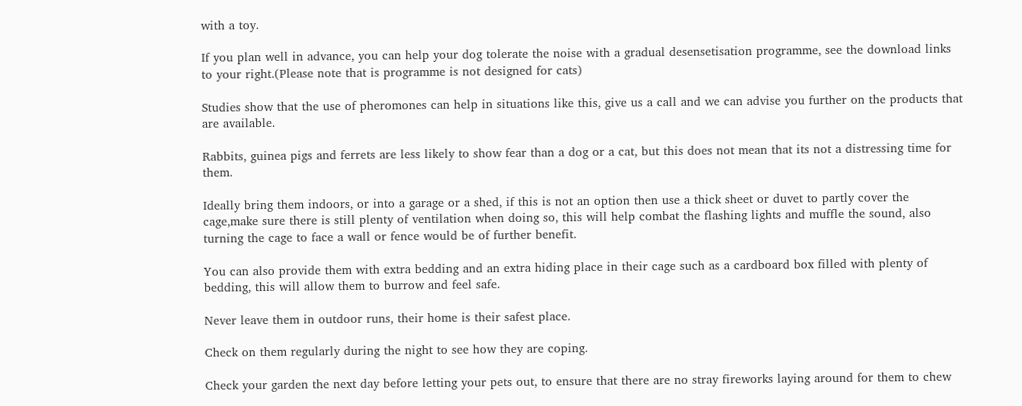with a toy.

If you plan well in advance, you can help your dog tolerate the noise with a gradual desensetisation programme, see the download links to your right.(Please note that is programme is not designed for cats)

Studies show that the use of pheromones can help in situations like this, give us a call and we can advise you further on the products that are available.

Rabbits, guinea pigs and ferrets are less likely to show fear than a dog or a cat, but this does not mean that its not a distressing time for them.

Ideally bring them indoors, or into a garage or a shed, if this is not an option then use a thick sheet or duvet to partly cover the cage,make sure there is still plenty of ventilation when doing so, this will help combat the flashing lights and muffle the sound, also turning the cage to face a wall or fence would be of further benefit.

You can also provide them with extra bedding and an extra hiding place in their cage such as a cardboard box filled with plenty of bedding, this will allow them to burrow and feel safe.

Never leave them in outdoor runs, their home is their safest place.

Check on them regularly during the night to see how they are coping.

Check your garden the next day before letting your pets out, to ensure that there are no stray fireworks laying around for them to chew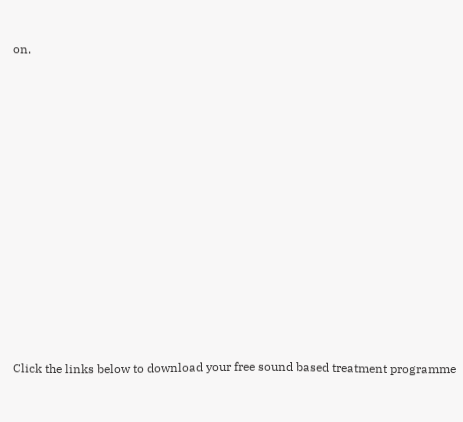on.













Click the links below to download your free sound based treatment programme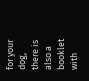for your dog, there is also a booklet with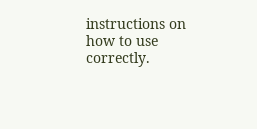instructions on how to use correctly.